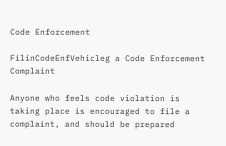Code Enforcement

FilinCodeEnfVehicleg a Code Enforcement Complaint

Anyone who feels code violation is taking place is encouraged to file a complaint, and should be prepared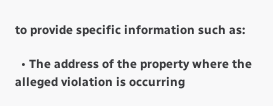to provide specific information such as:

  • The address of the property where the alleged violation is occurring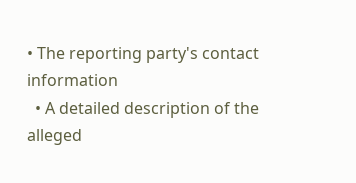• The reporting party's contact information
  • A detailed description of the alleged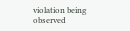violation being observed